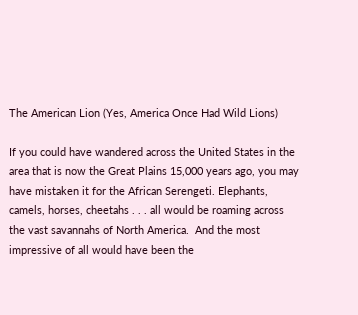The American Lion (Yes, America Once Had Wild Lions)

If you could have wandered across the United States in the area that is now the Great Plains 15,000 years ago, you may have mistaken it for the African Serengeti. Elephants, camels, horses, cheetahs . . . all would be roaming across the vast savannahs of North America.  And the most impressive of all would have been the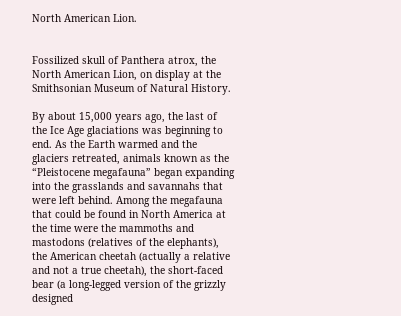North American Lion.


Fossilized skull of Panthera atrox, the North American Lion, on display at the Smithsonian Museum of Natural History.

By about 15,000 years ago, the last of the Ice Age glaciations was beginning to end. As the Earth warmed and the glaciers retreated, animals known as the “Pleistocene megafauna” began expanding into the grasslands and savannahs that were left behind. Among the megafauna that could be found in North America at the time were the mammoths and mastodons (relatives of the elephants), the American cheetah (actually a relative and not a true cheetah), the short-faced bear (a long-legged version of the grizzly designed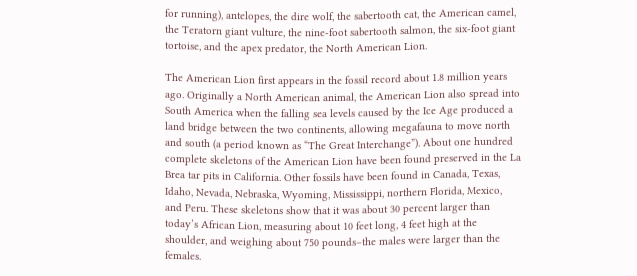for running), antelopes, the dire wolf, the sabertooth cat, the American camel, the Teratorn giant vulture, the nine-foot sabertooth salmon, the six-foot giant tortoise, and the apex predator, the North American Lion.

The American Lion first appears in the fossil record about 1.8 million years ago. Originally a North American animal, the American Lion also spread into South America when the falling sea levels caused by the Ice Age produced a land bridge between the two continents, allowing megafauna to move north and south (a period known as “The Great Interchange”). About one hundred complete skeletons of the American Lion have been found preserved in the La Brea tar pits in California. Other fossils have been found in Canada, Texas, Idaho, Nevada, Nebraska, Wyoming, Mississippi, northern Florida, Mexico, and Peru. These skeletons show that it was about 30 percent larger than today’s African Lion, measuring about 10 feet long, 4 feet high at the shoulder, and weighing about 750 pounds–the males were larger than the females.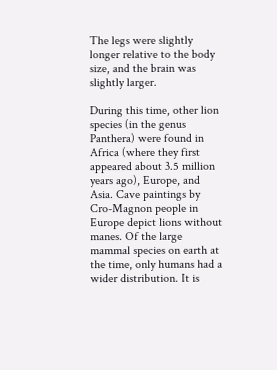The legs were slightly longer relative to the body size, and the brain was slightly larger.

During this time, other lion species (in the genus Panthera) were found in Africa (where they first appeared about 3.5 million years ago), Europe, and Asia. Cave paintings by Cro-Magnon people in Europe depict lions without manes. Of the large mammal species on earth at the time, only humans had a wider distribution. It is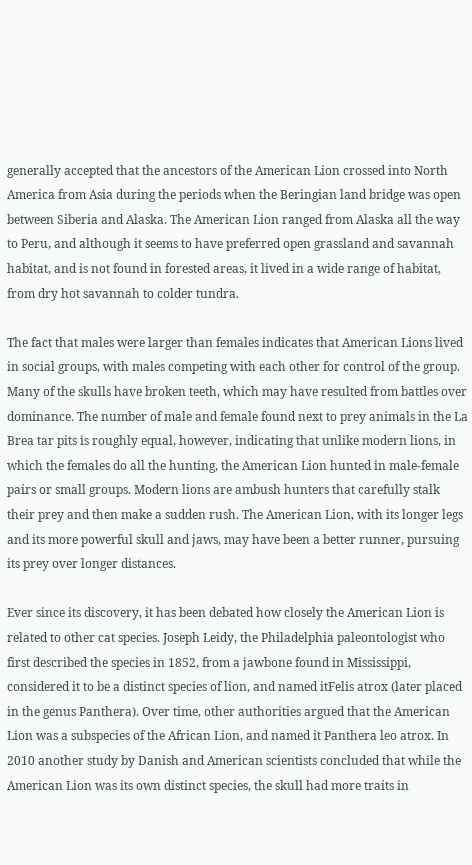generally accepted that the ancestors of the American Lion crossed into North America from Asia during the periods when the Beringian land bridge was open between Siberia and Alaska. The American Lion ranged from Alaska all the way to Peru, and although it seems to have preferred open grassland and savannah habitat, and is not found in forested areas, it lived in a wide range of habitat, from dry hot savannah to colder tundra.

The fact that males were larger than females indicates that American Lions lived in social groups, with males competing with each other for control of the group. Many of the skulls have broken teeth, which may have resulted from battles over dominance. The number of male and female found next to prey animals in the La Brea tar pits is roughly equal, however, indicating that unlike modern lions, in which the females do all the hunting, the American Lion hunted in male-female pairs or small groups. Modern lions are ambush hunters that carefully stalk their prey and then make a sudden rush. The American Lion, with its longer legs and its more powerful skull and jaws, may have been a better runner, pursuing its prey over longer distances.

Ever since its discovery, it has been debated how closely the American Lion is related to other cat species. Joseph Leidy, the Philadelphia paleontologist who first described the species in 1852, from a jawbone found in Mississippi, considered it to be a distinct species of lion, and named itFelis atrox (later placed in the genus Panthera). Over time, other authorities argued that the American Lion was a subspecies of the African Lion, and named it Panthera leo atrox. In 2010 another study by Danish and American scientists concluded that while the American Lion was its own distinct species, the skull had more traits in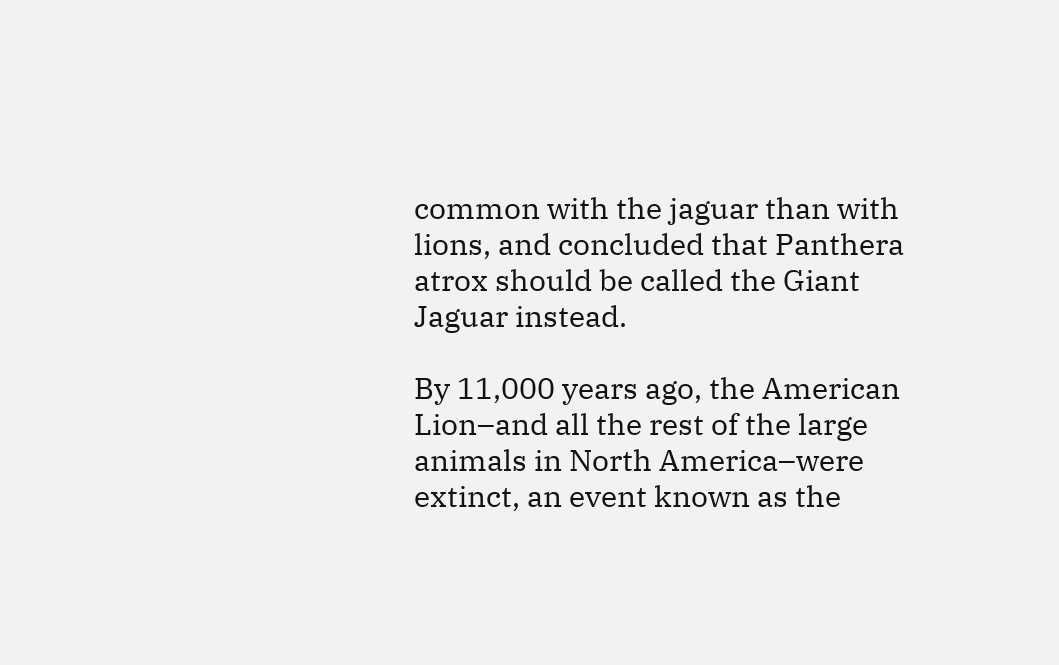common with the jaguar than with lions, and concluded that Panthera atrox should be called the Giant Jaguar instead.

By 11,000 years ago, the American Lion–and all the rest of the large animals in North America–were extinct, an event known as the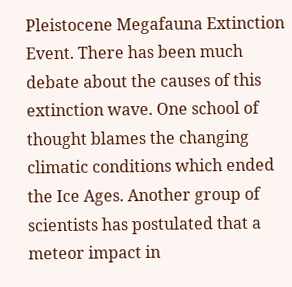Pleistocene Megafauna Extinction Event. There has been much debate about the causes of this extinction wave. One school of thought blames the changing climatic conditions which ended the Ice Ages. Another group of scientists has postulated that a meteor impact in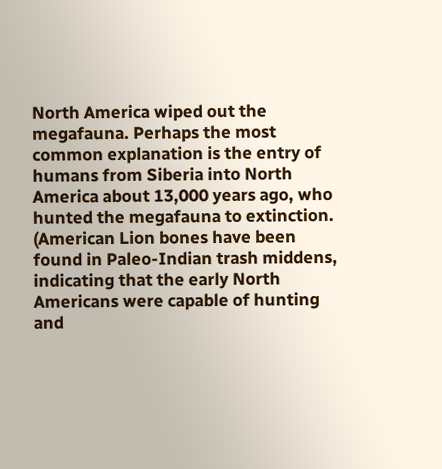North America wiped out the megafauna. Perhaps the most common explanation is the entry of humans from Siberia into North America about 13,000 years ago, who hunted the megafauna to extinction. (American Lion bones have been found in Paleo-Indian trash middens, indicating that the early North Americans were capable of hunting and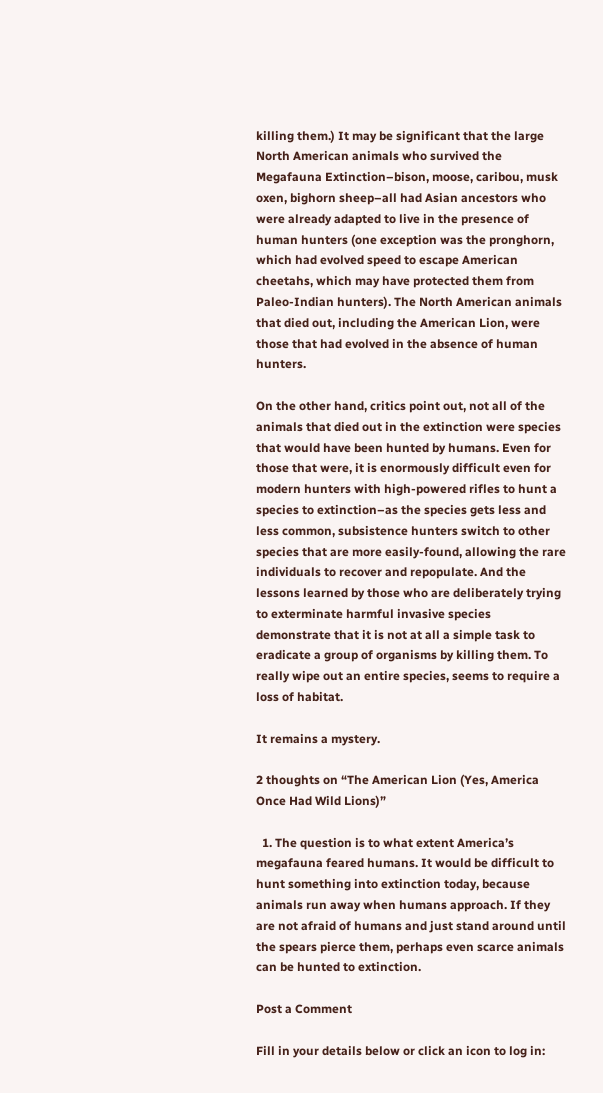killing them.) It may be significant that the large North American animals who survived the Megafauna Extinction–bison, moose, caribou, musk oxen, bighorn sheep–all had Asian ancestors who were already adapted to live in the presence of human hunters (one exception was the pronghorn, which had evolved speed to escape American cheetahs, which may have protected them from Paleo-Indian hunters). The North American animals that died out, including the American Lion, were those that had evolved in the absence of human hunters.

On the other hand, critics point out, not all of the animals that died out in the extinction were species that would have been hunted by humans. Even for those that were, it is enormously difficult even for modern hunters with high-powered rifles to hunt a species to extinction–as the species gets less and less common, subsistence hunters switch to other species that are more easily-found, allowing the rare individuals to recover and repopulate. And the lessons learned by those who are deliberately trying to exterminate harmful invasive species demonstrate that it is not at all a simple task to eradicate a group of organisms by killing them. To really wipe out an entire species, seems to require a loss of habitat.

It remains a mystery.

2 thoughts on “The American Lion (Yes, America Once Had Wild Lions)”

  1. The question is to what extent America’s megafauna feared humans. It would be difficult to hunt something into extinction today, because animals run away when humans approach. If they are not afraid of humans and just stand around until the spears pierce them, perhaps even scarce animals can be hunted to extinction.

Post a Comment

Fill in your details below or click an icon to log in: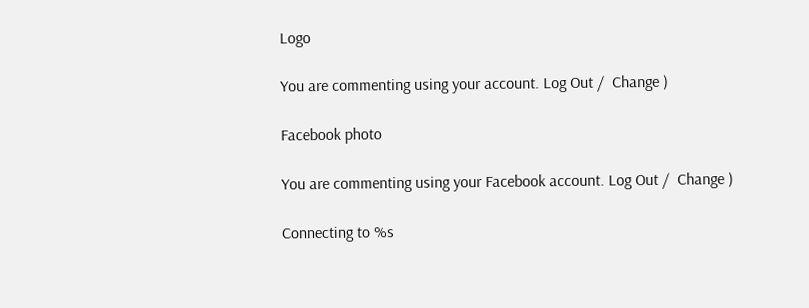Logo

You are commenting using your account. Log Out /  Change )

Facebook photo

You are commenting using your Facebook account. Log Out /  Change )

Connecting to %s